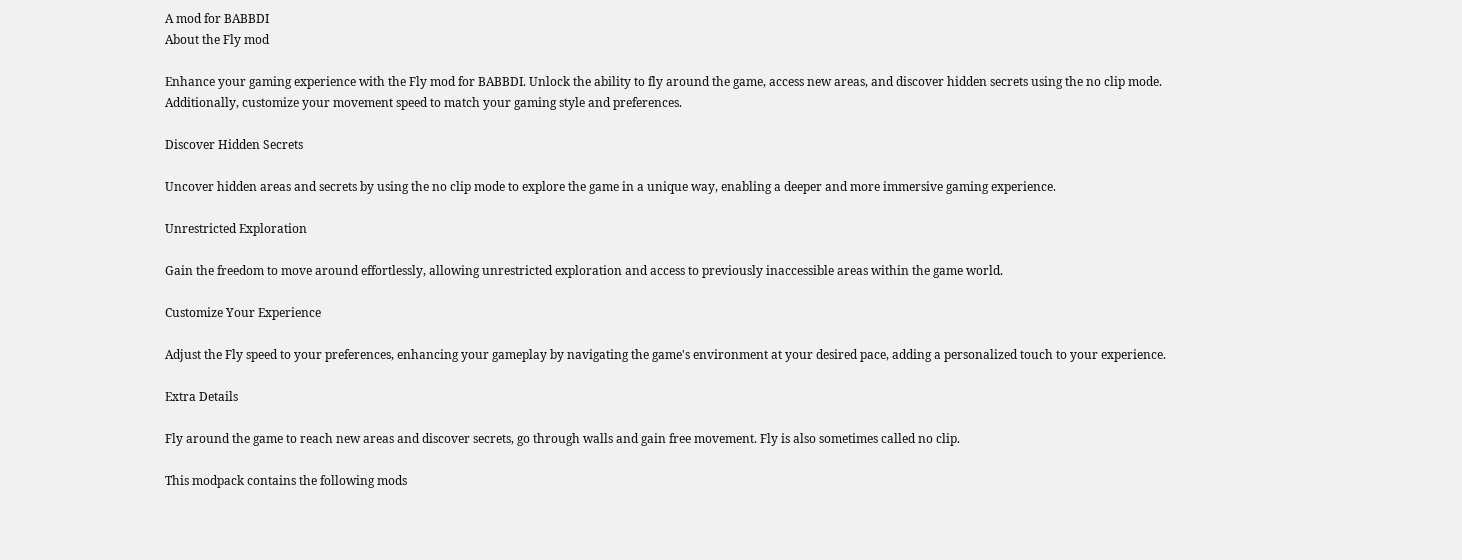A mod for BABBDI
About the Fly mod

Enhance your gaming experience with the Fly mod for BABBDI. Unlock the ability to fly around the game, access new areas, and discover hidden secrets using the no clip mode. Additionally, customize your movement speed to match your gaming style and preferences.

Discover Hidden Secrets

Uncover hidden areas and secrets by using the no clip mode to explore the game in a unique way, enabling a deeper and more immersive gaming experience.

Unrestricted Exploration

Gain the freedom to move around effortlessly, allowing unrestricted exploration and access to previously inaccessible areas within the game world.

Customize Your Experience

Adjust the Fly speed to your preferences, enhancing your gameplay by navigating the game's environment at your desired pace, adding a personalized touch to your experience.

Extra Details

Fly around the game to reach new areas and discover secrets, go through walls and gain free movement. Fly is also sometimes called no clip.

This modpack contains the following mods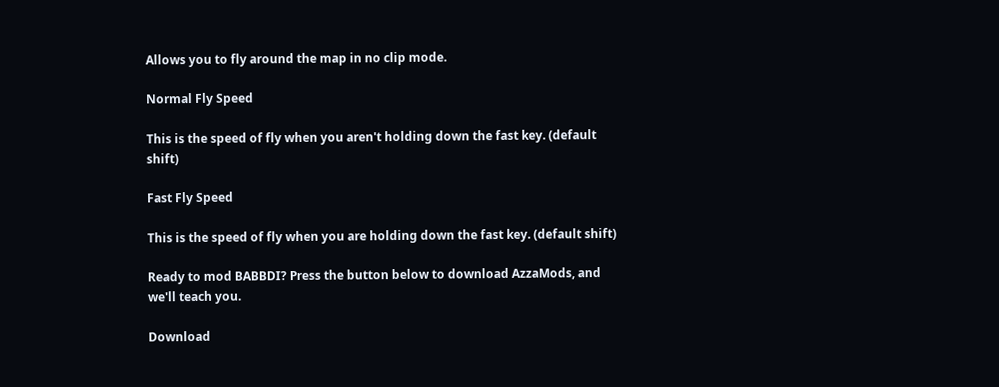Allows you to fly around the map in no clip mode.

Normal Fly Speed

This is the speed of fly when you aren't holding down the fast key. (default shift)

Fast Fly Speed

This is the speed of fly when you are holding down the fast key. (default shift)

Ready to mod BABBDI? Press the button below to download AzzaMods, and we'll teach you.

Download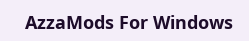AzzaMods For Windows